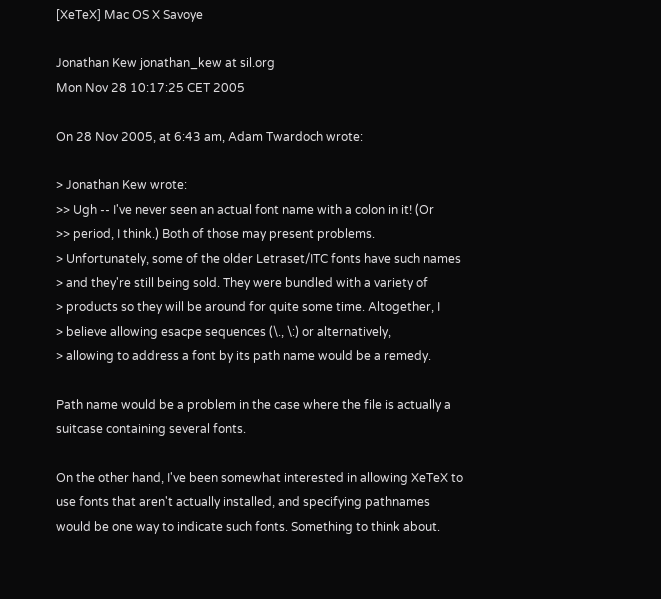[XeTeX] Mac OS X Savoye

Jonathan Kew jonathan_kew at sil.org
Mon Nov 28 10:17:25 CET 2005

On 28 Nov 2005, at 6:43 am, Adam Twardoch wrote:

> Jonathan Kew wrote:
>> Ugh -- I've never seen an actual font name with a colon in it! (Or
>> period, I think.) Both of those may present problems.
> Unfortunately, some of the older Letraset/ITC fonts have such names
> and they're still being sold. They were bundled with a variety of
> products so they will be around for quite some time. Altogether, I
> believe allowing esacpe sequences (\., \:) or alternatively,
> allowing to address a font by its path name would be a remedy.

Path name would be a problem in the case where the file is actually a
suitcase containing several fonts.

On the other hand, I've been somewhat interested in allowing XeTeX to
use fonts that aren't actually installed, and specifying pathnames
would be one way to indicate such fonts. Something to think about.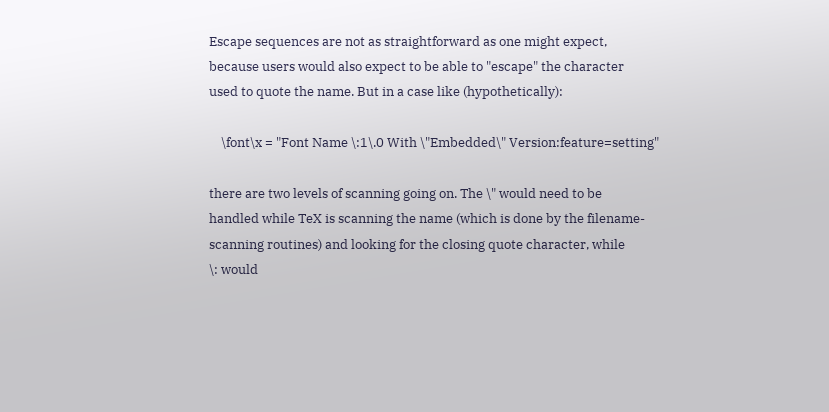Escape sequences are not as straightforward as one might expect,
because users would also expect to be able to "escape" the character
used to quote the name. But in a case like (hypothetically):

    \font\x = "Font Name \:1\.0 With \"Embedded\" Version:feature=setting"

there are two levels of scanning going on. The \" would need to be
handled while TeX is scanning the name (which is done by the filename-
scanning routines) and looking for the closing quote character, while
\: would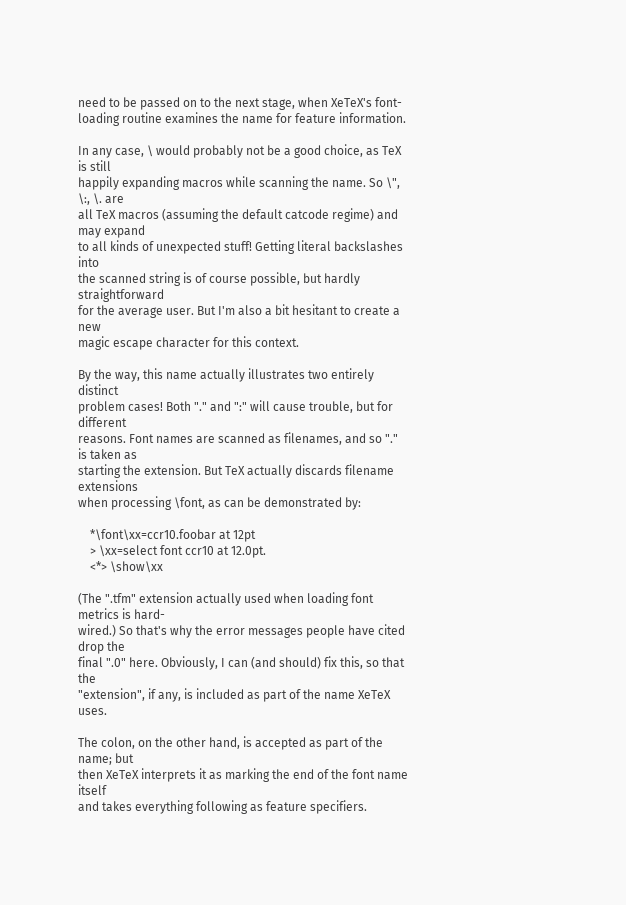need to be passed on to the next stage, when XeTeX's font-
loading routine examines the name for feature information.

In any case, \ would probably not be a good choice, as TeX is still
happily expanding macros while scanning the name. So \", \:, \. are
all TeX macros (assuming the default catcode regime) and may expand
to all kinds of unexpected stuff! Getting literal backslashes into
the scanned string is of course possible, but hardly straightforward
for the average user. But I'm also a bit hesitant to create a new
magic escape character for this context.

By the way, this name actually illustrates two entirely distinct
problem cases! Both "." and ":" will cause trouble, but for different
reasons. Font names are scanned as filenames, and so "." is taken as
starting the extension. But TeX actually discards filename extensions
when processing \font, as can be demonstrated by:

    *\font\xx=ccr10.foobar at 12pt
    > \xx=select font ccr10 at 12.0pt.
    <*> \show\xx

(The ".tfm" extension actually used when loading font metrics is hard-
wired.) So that's why the error messages people have cited drop the
final ".0" here. Obviously, I can (and should) fix this, so that the
"extension", if any, is included as part of the name XeTeX uses.

The colon, on the other hand, is accepted as part of the name; but
then XeTeX interprets it as marking the end of the font name itself
and takes everything following as feature specifiers.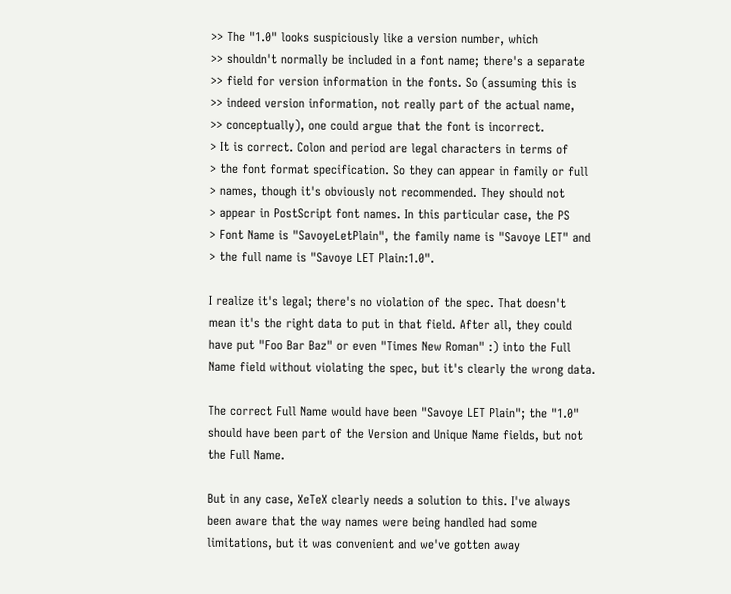>> The "1.0" looks suspiciously like a version number, which
>> shouldn't normally be included in a font name; there's a separate
>> field for version information in the fonts. So (assuming this is
>> indeed version information, not really part of the actual name,
>> conceptually), one could argue that the font is incorrect.
> It is correct. Colon and period are legal characters in terms of
> the font format specification. So they can appear in family or full
> names, though it's obviously not recommended. They should not
> appear in PostScript font names. In this particular case, the PS
> Font Name is "SavoyeLetPlain", the family name is "Savoye LET" and
> the full name is "Savoye LET Plain:1.0".

I realize it's legal; there's no violation of the spec. That doesn't
mean it's the right data to put in that field. After all, they could
have put "Foo Bar Baz" or even "Times New Roman" :) into the Full
Name field without violating the spec, but it's clearly the wrong data.

The correct Full Name would have been "Savoye LET Plain"; the "1.0"
should have been part of the Version and Unique Name fields, but not
the Full Name.

But in any case, XeTeX clearly needs a solution to this. I've always
been aware that the way names were being handled had some
limitations, but it was convenient and we've gotten away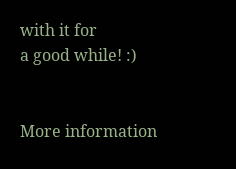with it for
a good while! :)


More information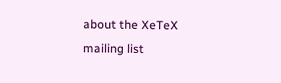about the XeTeX mailing list